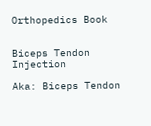Orthopedics Book


Biceps Tendon Injection

Aka: Biceps Tendon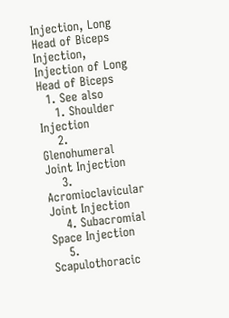Injection, Long Head of Biceps Injection, Injection of Long Head of Biceps
  1. See also
    1. Shoulder Injection
    2. Glenohumeral Joint Injection
    3. Acromioclavicular Joint Injection
    4. Subacromial Space Injection
    5. Scapulothoracic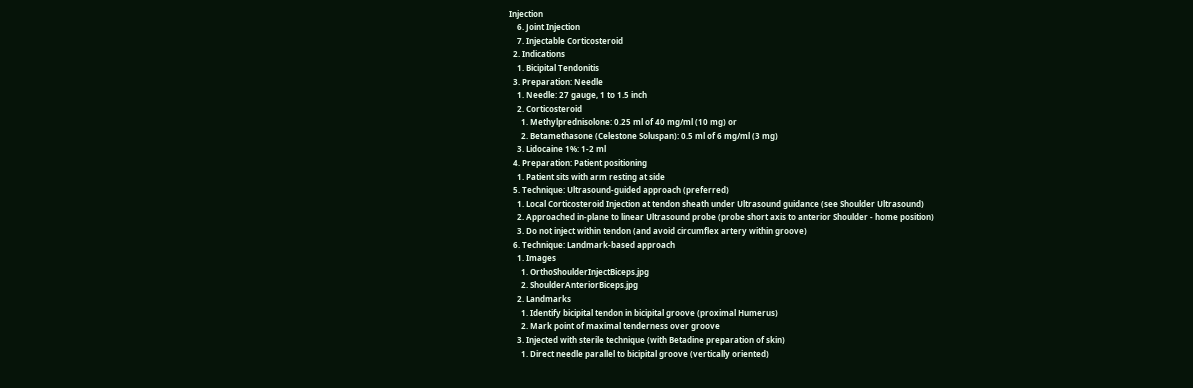Injection
    6. Joint Injection
    7. Injectable Corticosteroid
  2. Indications
    1. Bicipital Tendonitis
  3. Preparation: Needle
    1. Needle: 27 gauge, 1 to 1.5 inch
    2. Corticosteroid
      1. Methylprednisolone: 0.25 ml of 40 mg/ml (10 mg) or
      2. Betamethasone (Celestone Soluspan): 0.5 ml of 6 mg/ml (3 mg)
    3. Lidocaine 1%: 1-2 ml
  4. Preparation: Patient positioning
    1. Patient sits with arm resting at side
  5. Technique: Ultrasound-guided approach (preferred)
    1. Local Corticosteroid Injection at tendon sheath under Ultrasound guidance (see Shoulder Ultrasound)
    2. Approached in-plane to linear Ultrasound probe (probe short axis to anterior Shoulder - home position)
    3. Do not inject within tendon (and avoid circumflex artery within groove)
  6. Technique: Landmark-based approach
    1. Images
      1. OrthoShoulderInjectBiceps.jpg
      2. ShoulderAnteriorBiceps.jpg
    2. Landmarks
      1. Identify bicipital tendon in bicipital groove (proximal Humerus)
      2. Mark point of maximal tenderness over groove
    3. Injected with sterile technique (with Betadine preparation of skin)
      1. Direct needle parallel to bicipital groove (vertically oriented)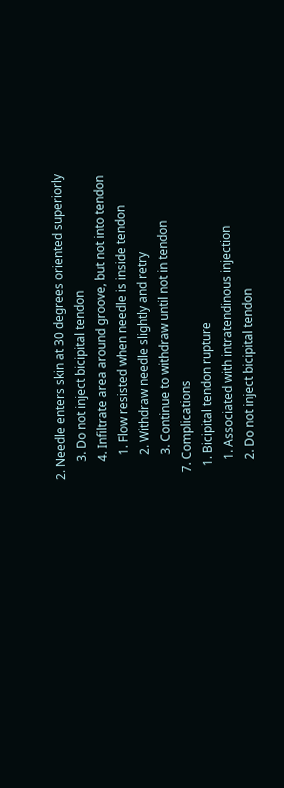2. Needle enters skin at 30 degrees oriented superiorly
      3. Do not inject bicipital tendon
      4. Infiltrate area around groove, but not into tendon
        1. Flow resisted when needle is inside tendon
        2. Withdraw needle slightly and retry
        3. Continue to withdraw until not in tendon
  7. Complications
    1. Bicipital tendon rupture
      1. Associated with intratendinous injection
      2. Do not inject bicipital tendon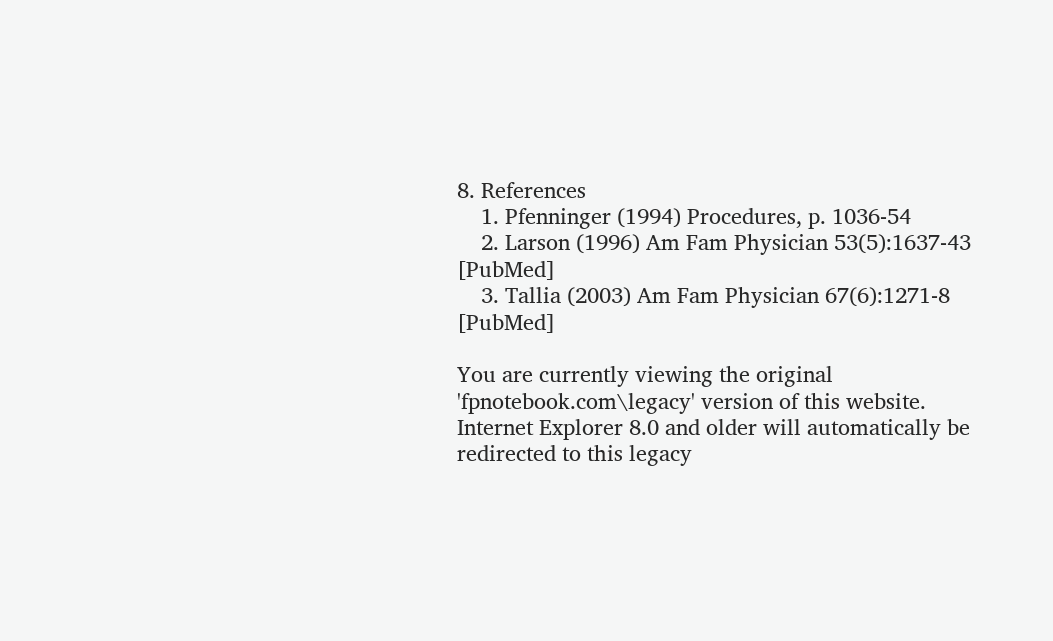8. References
    1. Pfenninger (1994) Procedures, p. 1036-54
    2. Larson (1996) Am Fam Physician 53(5):1637-43 [PubMed]
    3. Tallia (2003) Am Fam Physician 67(6):1271-8 [PubMed]

You are currently viewing the original 'fpnotebook.com\legacy' version of this website. Internet Explorer 8.0 and older will automatically be redirected to this legacy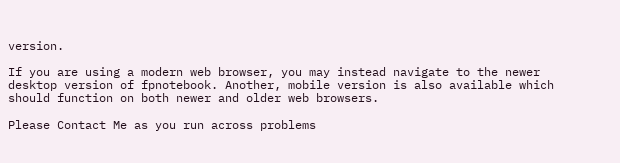version.

If you are using a modern web browser, you may instead navigate to the newer desktop version of fpnotebook. Another, mobile version is also available which should function on both newer and older web browsers.

Please Contact Me as you run across problems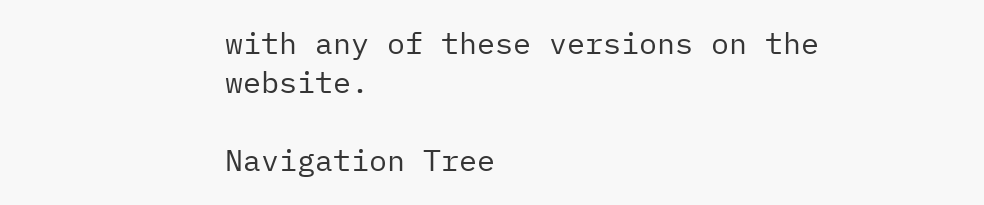with any of these versions on the website.

Navigation Tree